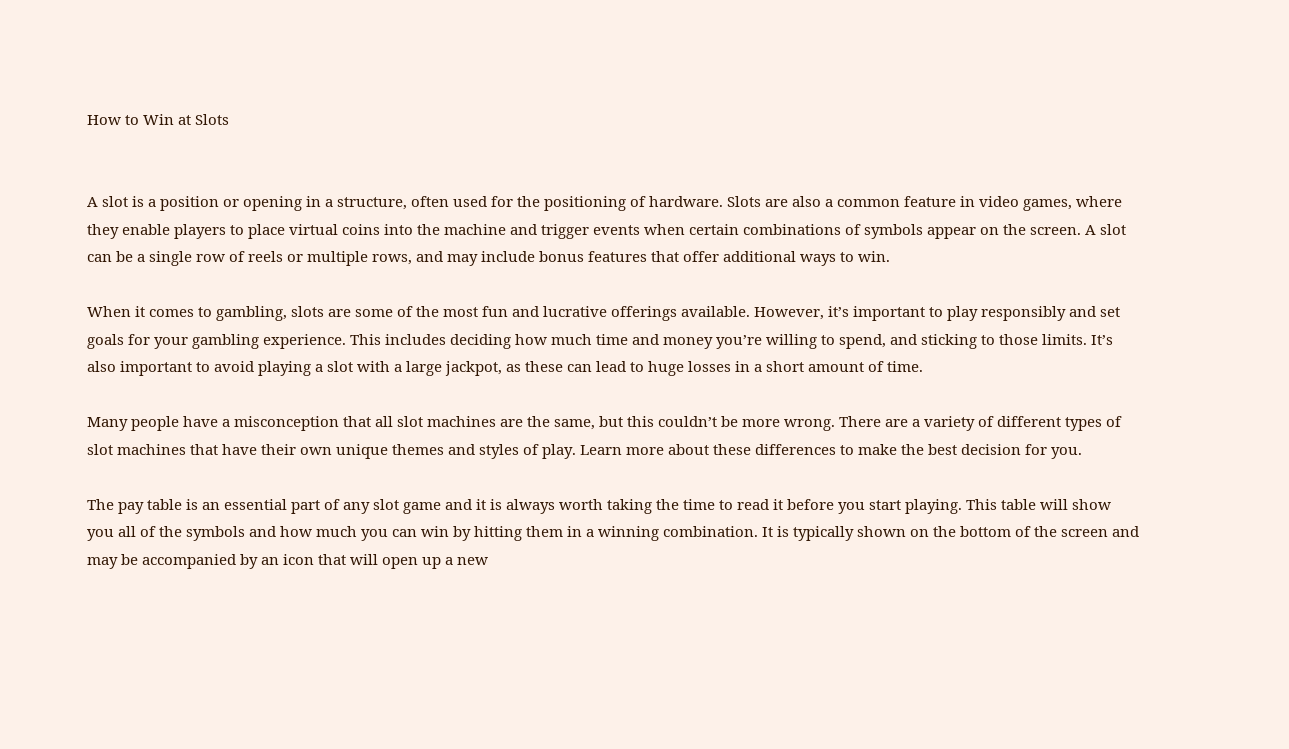How to Win at Slots


A slot is a position or opening in a structure, often used for the positioning of hardware. Slots are also a common feature in video games, where they enable players to place virtual coins into the machine and trigger events when certain combinations of symbols appear on the screen. A slot can be a single row of reels or multiple rows, and may include bonus features that offer additional ways to win.

When it comes to gambling, slots are some of the most fun and lucrative offerings available. However, it’s important to play responsibly and set goals for your gambling experience. This includes deciding how much time and money you’re willing to spend, and sticking to those limits. It’s also important to avoid playing a slot with a large jackpot, as these can lead to huge losses in a short amount of time.

Many people have a misconception that all slot machines are the same, but this couldn’t be more wrong. There are a variety of different types of slot machines that have their own unique themes and styles of play. Learn more about these differences to make the best decision for you.

The pay table is an essential part of any slot game and it is always worth taking the time to read it before you start playing. This table will show you all of the symbols and how much you can win by hitting them in a winning combination. It is typically shown on the bottom of the screen and may be accompanied by an icon that will open up a new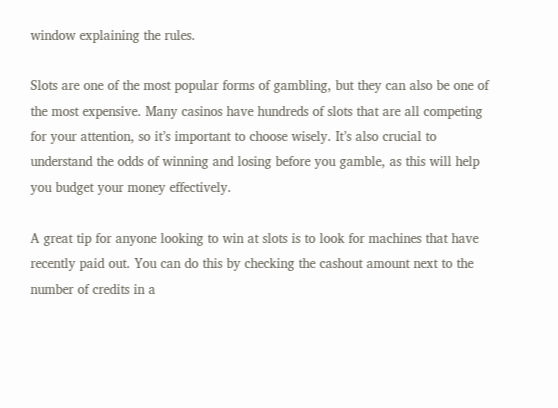window explaining the rules.

Slots are one of the most popular forms of gambling, but they can also be one of the most expensive. Many casinos have hundreds of slots that are all competing for your attention, so it’s important to choose wisely. It’s also crucial to understand the odds of winning and losing before you gamble, as this will help you budget your money effectively.

A great tip for anyone looking to win at slots is to look for machines that have recently paid out. You can do this by checking the cashout amount next to the number of credits in a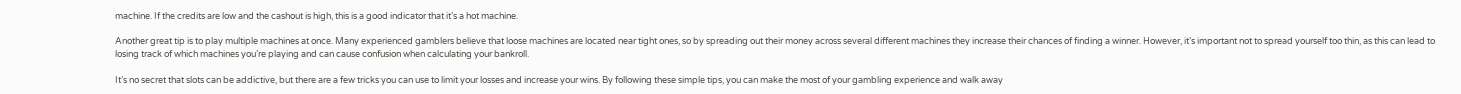machine. If the credits are low and the cashout is high, this is a good indicator that it’s a hot machine.

Another great tip is to play multiple machines at once. Many experienced gamblers believe that loose machines are located near tight ones, so by spreading out their money across several different machines they increase their chances of finding a winner. However, it’s important not to spread yourself too thin, as this can lead to losing track of which machines you’re playing and can cause confusion when calculating your bankroll.

It’s no secret that slots can be addictive, but there are a few tricks you can use to limit your losses and increase your wins. By following these simple tips, you can make the most of your gambling experience and walk away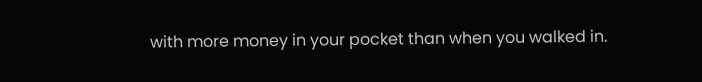with more money in your pocket than when you walked in.